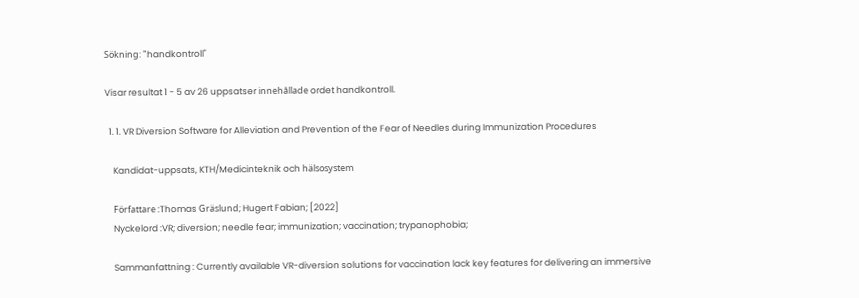Sökning: "handkontroll"

Visar resultat 1 - 5 av 26 uppsatser innehållade ordet handkontroll.

  1. 1. VR Diversion Software for Alleviation and Prevention of the Fear of Needles during Immunization Procedures

    Kandidat-uppsats, KTH/Medicinteknik och hälsosystem

    Författare :Thomas Gräslund; Hugert Fabian; [2022]
    Nyckelord :VR; diversion; needle fear; immunization; vaccination; trypanophobia;

    Sammanfattning : Currently available VR-diversion solutions for vaccination lack key features for delivering an immersive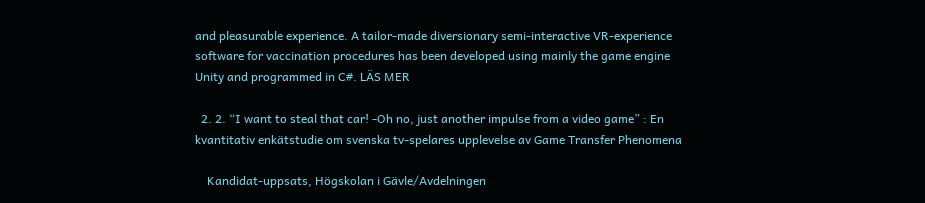and pleasurable experience. A tailor-made diversionary semi-interactive VR-experience software for vaccination procedures has been developed using mainly the game engine Unity and programmed in C#. LÄS MER

  2. 2. “I want to steal that car! -Oh no, just another impulse from a video game” : En kvantitativ enkätstudie om svenska tv-spelares upplevelse av Game Transfer Phenomena

    Kandidat-uppsats, Högskolan i Gävle/Avdelningen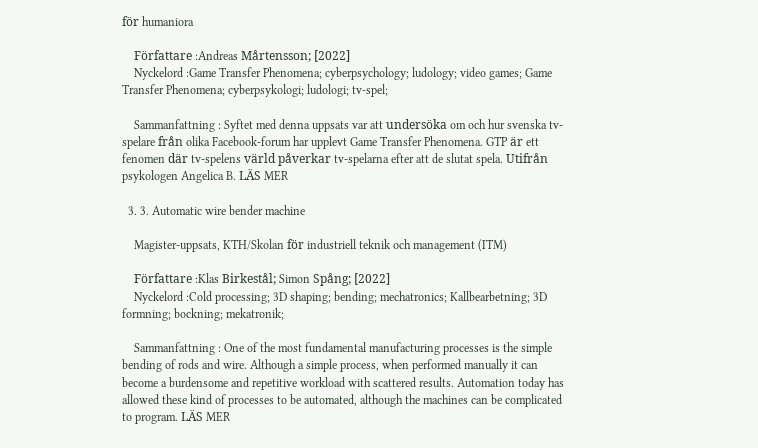för humaniora

    Författare :Andreas Mårtensson; [2022]
    Nyckelord :Game Transfer Phenomena; cyberpsychology; ludology; video games; Game Transfer Phenomena; cyberpsykologi; ludologi; tv-spel;

    Sammanfattning : Syftet med denna uppsats var att undersöka om och hur svenska tv-spelare från olika Facebook-forum har upplevt Game Transfer Phenomena. GTP är ett fenomen där tv-spelens värld påverkar tv-spelarna efter att de slutat spela. Utifrån psykologen Angelica B. LÄS MER

  3. 3. Automatic wire bender machine

    Magister-uppsats, KTH/Skolan för industriell teknik och management (ITM)

    Författare :Klas Birkestål; Simon Spång; [2022]
    Nyckelord :Cold processing; 3D shaping; bending; mechatronics; Kallbearbetning; 3D formning; bockning; mekatronik;

    Sammanfattning : One of the most fundamental manufacturing processes is the simple bending of rods and wire. Although a simple process, when performed manually it can become a burdensome and repetitive workload with scattered results. Automation today has allowed these kind of processes to be automated, although the machines can be complicated to program. LÄS MER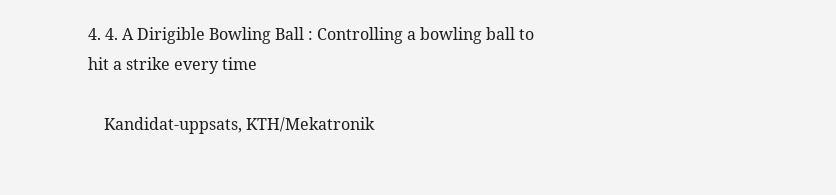4. 4. A Dirigible Bowling Ball : Controlling a bowling ball to hit a strike every time

    Kandidat-uppsats, KTH/Mekatronik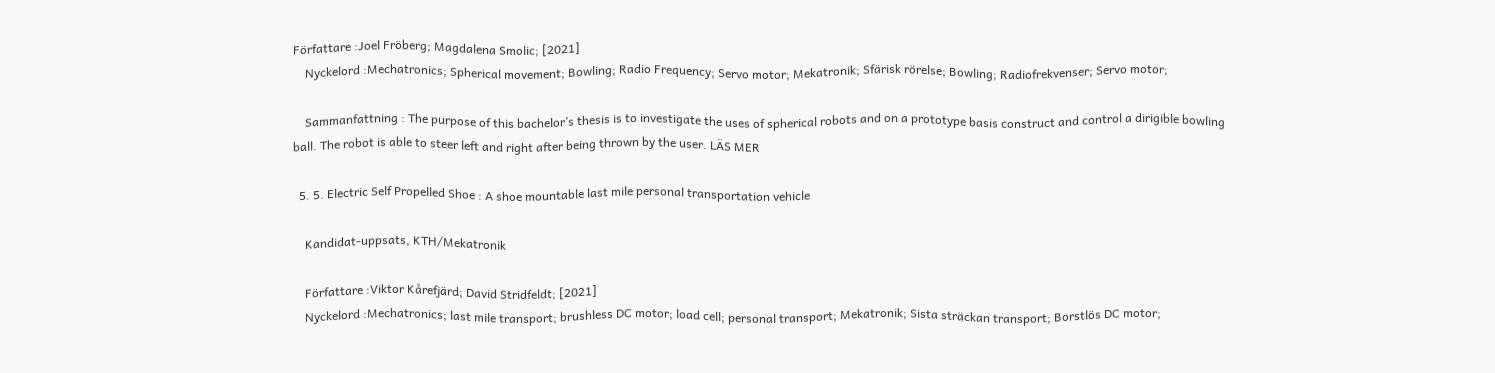Författare :Joel Fröberg; Magdalena Smolic; [2021]
    Nyckelord :Mechatronics; Spherical movement; Bowling; Radio Frequency; Servo motor; Mekatronik; Sfärisk rörelse; Bowling; Radiofrekvenser; Servo motor;

    Sammanfattning : The purpose of this bachelor’s thesis is to investigate the uses of spherical robots and on a prototype basis construct and control a dirigible bowling ball. The robot is able to steer left and right after being thrown by the user. LÄS MER

  5. 5. Electric Self Propelled Shoe : A shoe mountable last mile personal transportation vehicle

    Kandidat-uppsats, KTH/Mekatronik

    Författare :Viktor Kårefjärd; David Stridfeldt; [2021]
    Nyckelord :Mechatronics; last mile transport; brushless DC motor; load cell; personal transport; Mekatronik; Sista sträckan transport; Borstlös DC motor;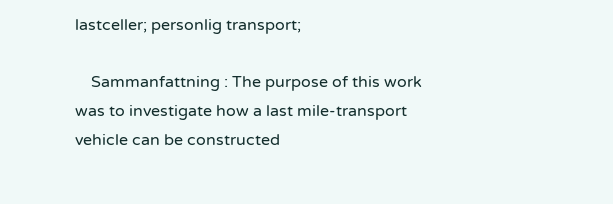lastceller; personlig transport;

    Sammanfattning : The purpose of this work was to investigate how a last mile-transport vehicle can be constructed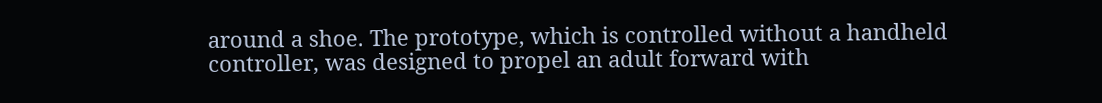around a shoe. The prototype, which is controlled without a handheld controller, was designed to propel an adult forward with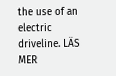the use of an electric driveline. LÄS MER